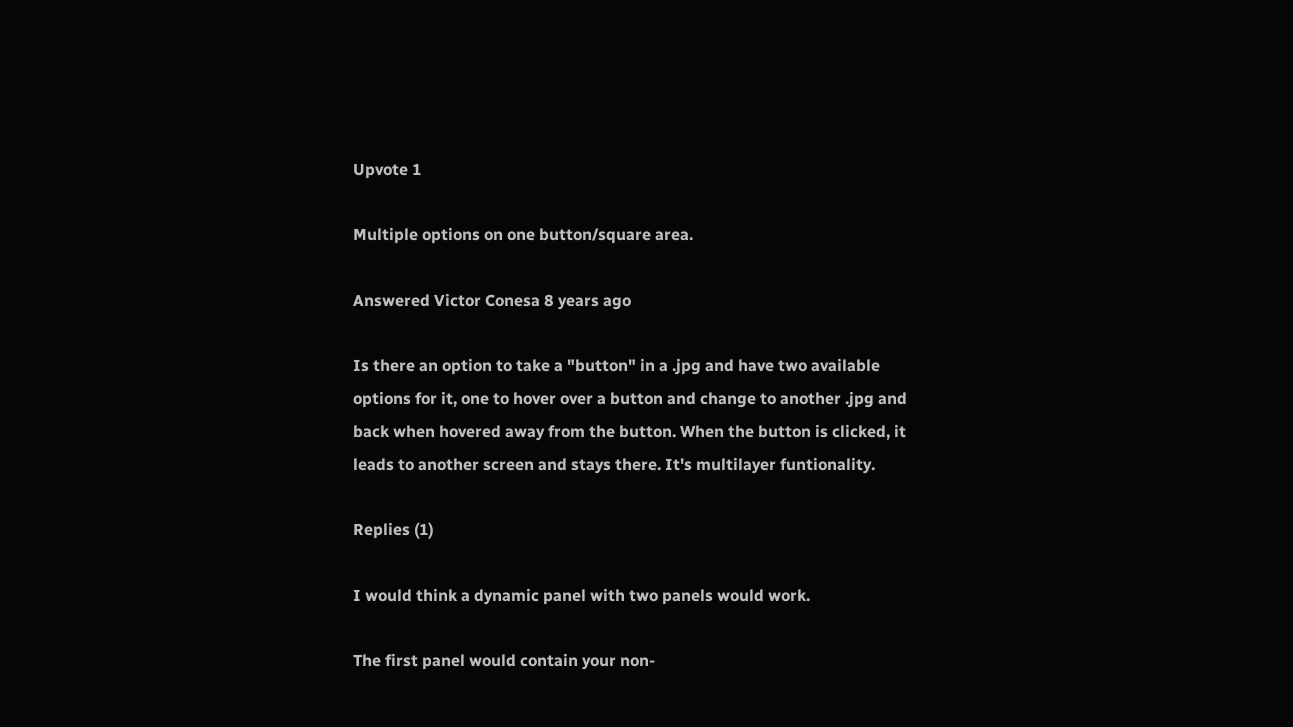Upvote 1

Multiple options on one button/square area.

Answered Victor Conesa 8 years ago

Is there an option to take a "button" in a .jpg and have two available options for it, one to hover over a button and change to another .jpg and back when hovered away from the button. When the button is clicked, it leads to another screen and stays there. It's multilayer funtionality.

Replies (1)

I would think a dynamic panel with two panels would work.

The first panel would contain your non-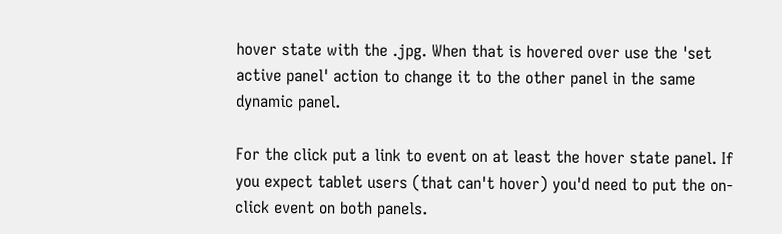hover state with the .jpg. When that is hovered over use the 'set active panel' action to change it to the other panel in the same dynamic panel.

For the click put a link to event on at least the hover state panel. If you expect tablet users (that can't hover) you'd need to put the on-click event on both panels.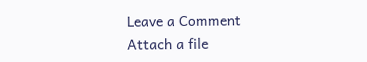Leave a Comment
Attach a file